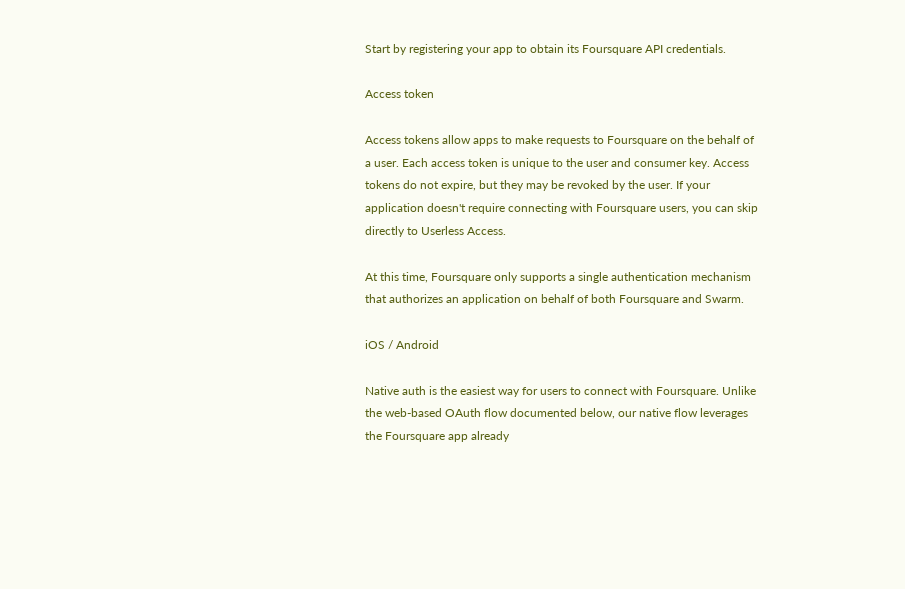Start by registering your app to obtain its Foursquare API credentials.

Access token

Access tokens allow apps to make requests to Foursquare on the behalf of a user. Each access token is unique to the user and consumer key. Access tokens do not expire, but they may be revoked by the user. If your application doesn't require connecting with Foursquare users, you can skip directly to Userless Access.

At this time, Foursquare only supports a single authentication mechanism that authorizes an application on behalf of both Foursquare and Swarm.

iOS / Android

Native auth is the easiest way for users to connect with Foursquare. Unlike the web-based OAuth flow documented below, our native flow leverages the Foursquare app already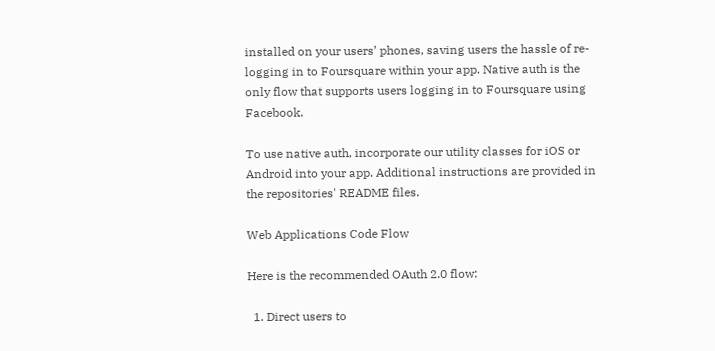installed on your users’ phones, saving users the hassle of re-logging in to Foursquare within your app. Native auth is the only flow that supports users logging in to Foursquare using Facebook.

To use native auth, incorporate our utility classes for iOS or Android into your app. Additional instructions are provided in the repositories' README files.

Web Applications Code Flow

Here is the recommended OAuth 2.0 flow:

  1. Direct users to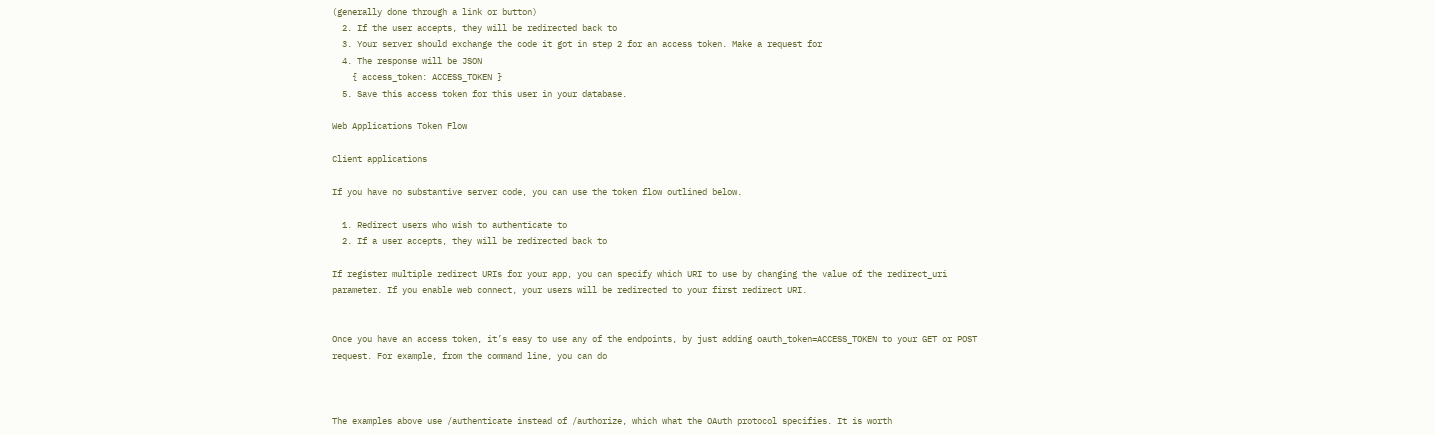(generally done through a link or button)
  2. If the user accepts, they will be redirected back to
  3. Your server should exchange the code it got in step 2 for an access token. Make a request for
  4. The response will be JSON
    { access_token: ACCESS_TOKEN }
  5. Save this access token for this user in your database.

Web Applications Token Flow

Client applications

If you have no substantive server code, you can use the token flow outlined below.

  1. Redirect users who wish to authenticate to
  2. If a user accepts, they will be redirected back to

If register multiple redirect URIs for your app, you can specify which URI to use by changing the value of the redirect_uri parameter. If you enable web connect, your users will be redirected to your first redirect URI.


Once you have an access token, it’s easy to use any of the endpoints, by just adding oauth_token=ACCESS_TOKEN to your GET or POST request. For example, from the command line, you can do



The examples above use /authenticate instead of /authorize, which what the OAuth protocol specifies. It is worth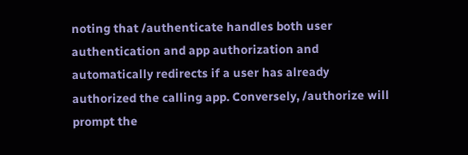noting that /authenticate handles both user authentication and app authorization and automatically redirects if a user has already authorized the calling app. Conversely, /authorize will prompt the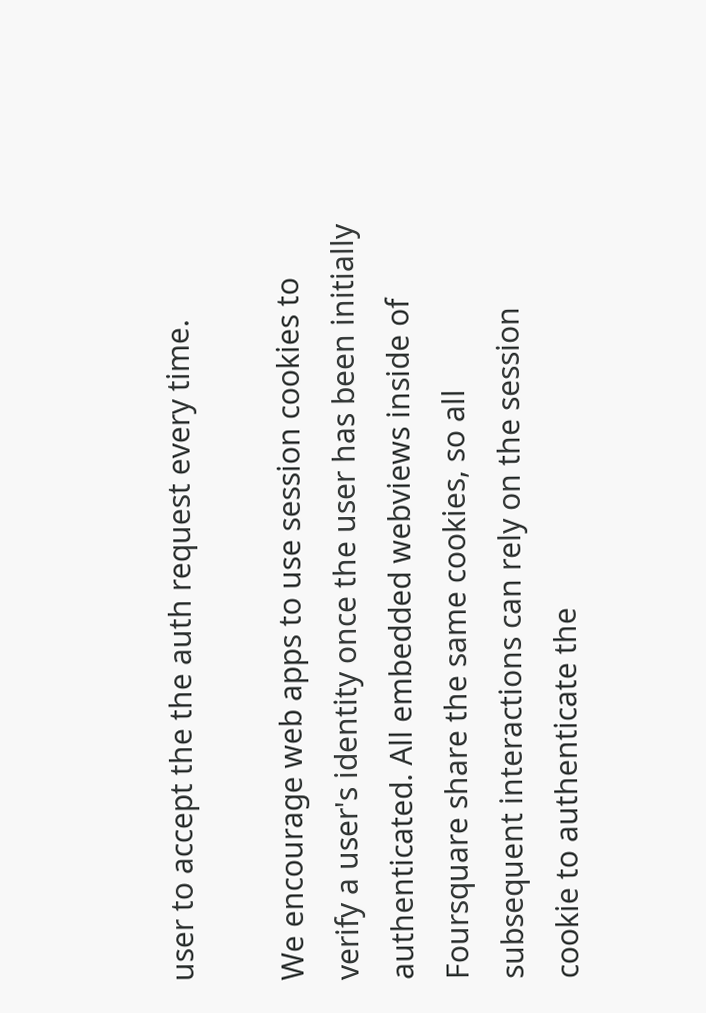user to accept the the auth request every time.

We encourage web apps to use session cookies to verify a user's identity once the user has been initially authenticated. All embedded webviews inside of Foursquare share the same cookies, so all subsequent interactions can rely on the session cookie to authenticate the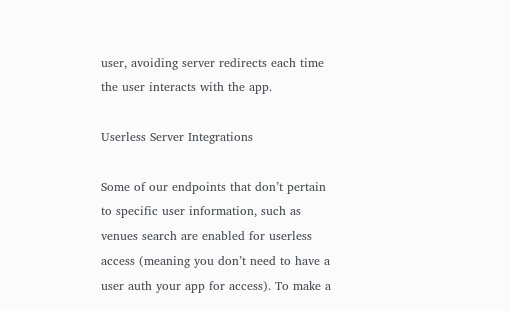user, avoiding server redirects each time the user interacts with the app.

Userless Server Integrations

Some of our endpoints that don’t pertain to specific user information, such as venues search are enabled for userless access (meaning you don’t need to have a user auth your app for access). To make a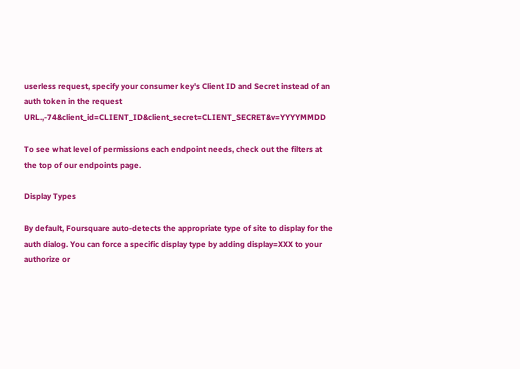userless request, specify your consumer key's Client ID and Secret instead of an auth token in the request URL.,-74&client_id=CLIENT_ID&client_secret=CLIENT_SECRET&v=YYYYMMDD

To see what level of permissions each endpoint needs, check out the filters at the top of our endpoints page.

Display Types

By default, Foursquare auto-detects the appropriate type of site to display for the auth dialog. You can force a specific display type by adding display=XXX to your authorize or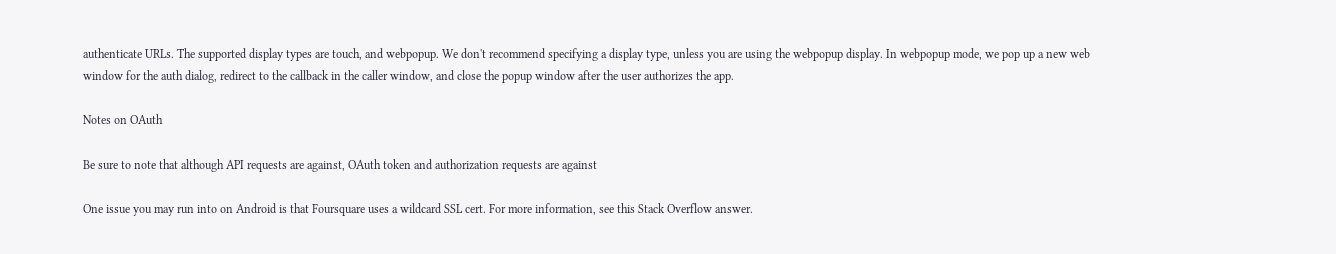authenticate URLs. The supported display types are touch, and webpopup. We don't recommend specifying a display type, unless you are using the webpopup display. In webpopup mode, we pop up a new web window for the auth dialog, redirect to the callback in the caller window, and close the popup window after the user authorizes the app.

Notes on OAuth

Be sure to note that although API requests are against, OAuth token and authorization requests are against

One issue you may run into on Android is that Foursquare uses a wildcard SSL cert. For more information, see this Stack Overflow answer.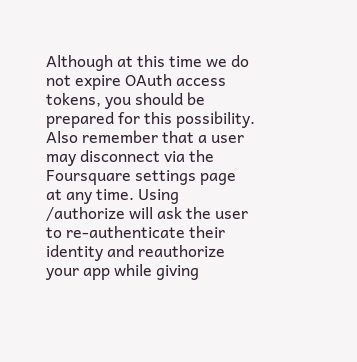Although at this time we do not expire OAuth access tokens, you should be prepared for this possibility. Also remember that a user may disconnect via the Foursquare settings page at any time. Using /authorize will ask the user to re-authenticate their identity and reauthorize your app while giving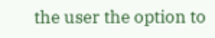the user the option to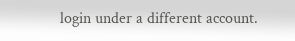login under a different account.